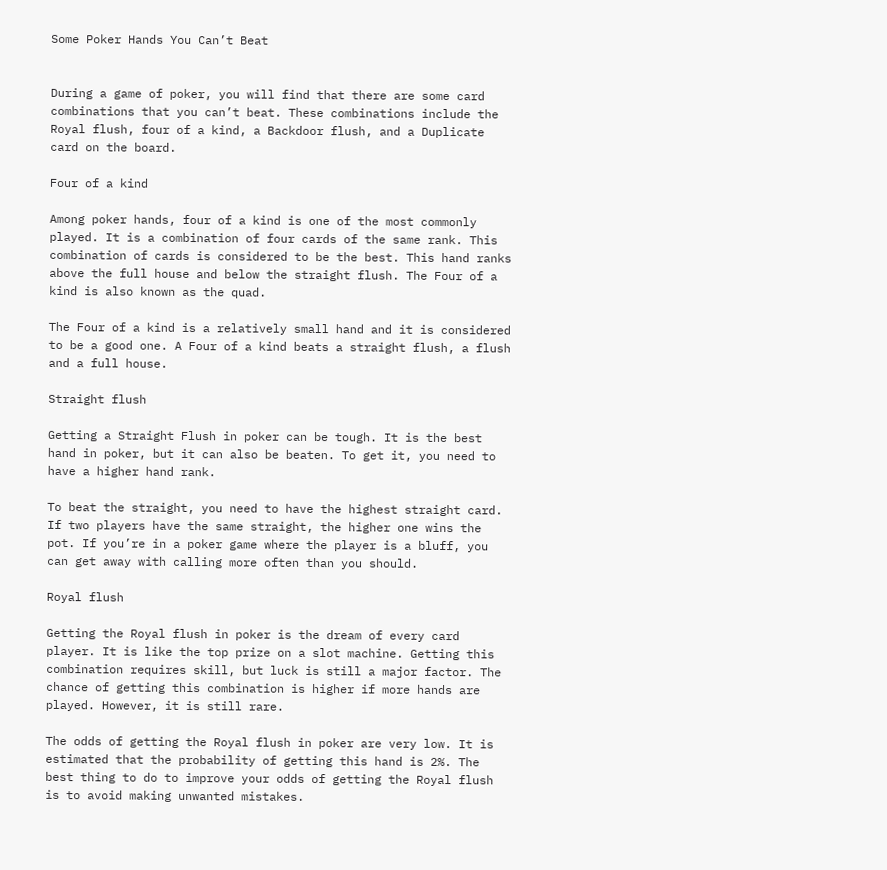Some Poker Hands You Can’t Beat


During a game of poker, you will find that there are some card combinations that you can’t beat. These combinations include the Royal flush, four of a kind, a Backdoor flush, and a Duplicate card on the board.

Four of a kind

Among poker hands, four of a kind is one of the most commonly played. It is a combination of four cards of the same rank. This combination of cards is considered to be the best. This hand ranks above the full house and below the straight flush. The Four of a kind is also known as the quad.

The Four of a kind is a relatively small hand and it is considered to be a good one. A Four of a kind beats a straight flush, a flush and a full house.

Straight flush

Getting a Straight Flush in poker can be tough. It is the best hand in poker, but it can also be beaten. To get it, you need to have a higher hand rank.

To beat the straight, you need to have the highest straight card. If two players have the same straight, the higher one wins the pot. If you’re in a poker game where the player is a bluff, you can get away with calling more often than you should.

Royal flush

Getting the Royal flush in poker is the dream of every card player. It is like the top prize on a slot machine. Getting this combination requires skill, but luck is still a major factor. The chance of getting this combination is higher if more hands are played. However, it is still rare.

The odds of getting the Royal flush in poker are very low. It is estimated that the probability of getting this hand is 2%. The best thing to do to improve your odds of getting the Royal flush is to avoid making unwanted mistakes.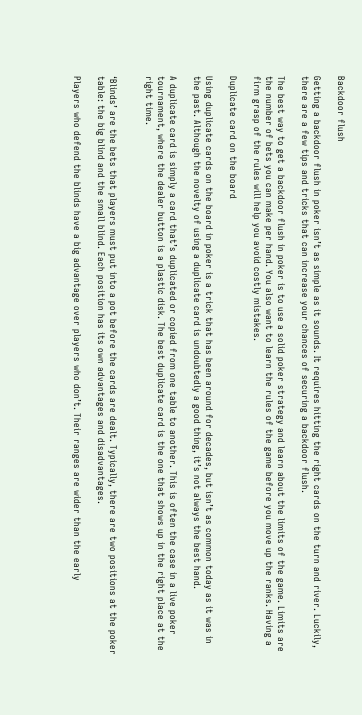Backdoor flush

Getting a backdoor flush in poker isn’t as simple as it sounds. It requires hitting the right cards on the turn and river. Luckily, there are a few tips and tricks that can increase your chances of securing a backdoor flush.

The best way to get a backdoor flush in poker is to use a solid poker strategy and learn about the limits of the game. Limits are the number of bets you can make per hand. You also want to learn the rules of the game before you move up the ranks. Having a firm grasp of the rules will help you avoid costly mistakes.

Duplicate card on the board

Using duplicate cards on the board in poker is a trick that has been around for decades, but isn’t as common today as it was in the past. Although the novelty of using a duplicate card is undoubtedly a good thing, it’s not always the best hand.

A duplicate card is simply a card that’s duplicated or copied from one table to another. This is often the case in a live poker tournament, where the dealer button is a plastic disk. The best duplicate card is the one that shows up in the right place at the right time.


‘Blinds’ are the bets that players must put into a pot before the cards are dealt. Typically, there are two positions at the poker table: the big blind and the small blind. Each position has its own advantages and disadvantages.

Players who defend the blinds have a big advantage over players who don’t. Their ranges are wider than the early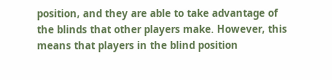position, and they are able to take advantage of the blinds that other players make. However, this means that players in the blind position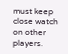must keep close watch on other players.